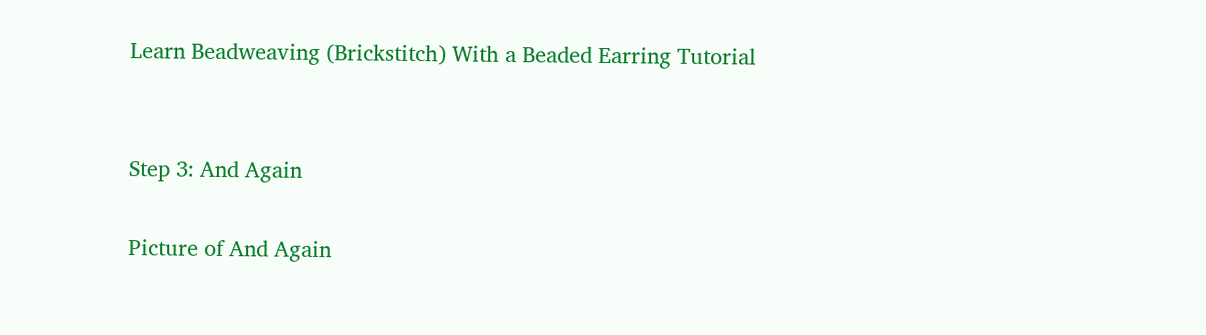Learn Beadweaving (Brickstitch) With a Beaded Earring Tutorial


Step 3: And Again

Picture of And Again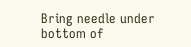Bring needle under bottom of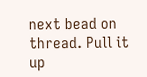next bead on thread. Pull it up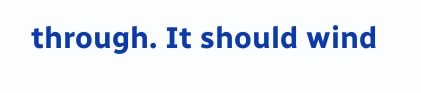through. It should wind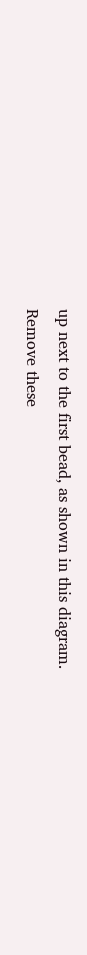up next to the first bead, as shown in this diagram.
Remove these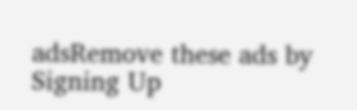adsRemove these ads by Signing Up